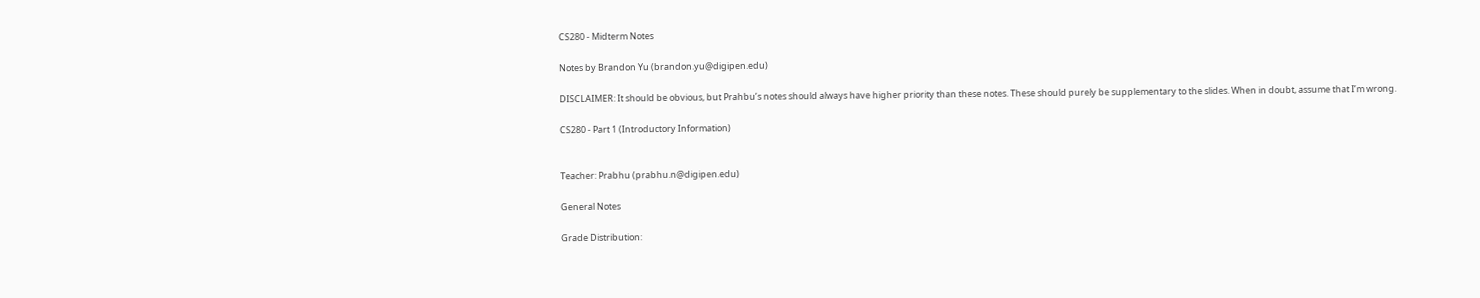CS280 - Midterm Notes

Notes by Brandon Yu (brandon.yu@digipen.edu)

DISCLAIMER: It should be obvious, but Prahbu’s notes should always have higher priority than these notes. These should purely be supplementary to the slides. When in doubt, assume that I’m wrong.

CS280 - Part 1 (Introductory Information)


Teacher: Prabhu (prabhu.n@digipen.edu)

General Notes

Grade Distribution: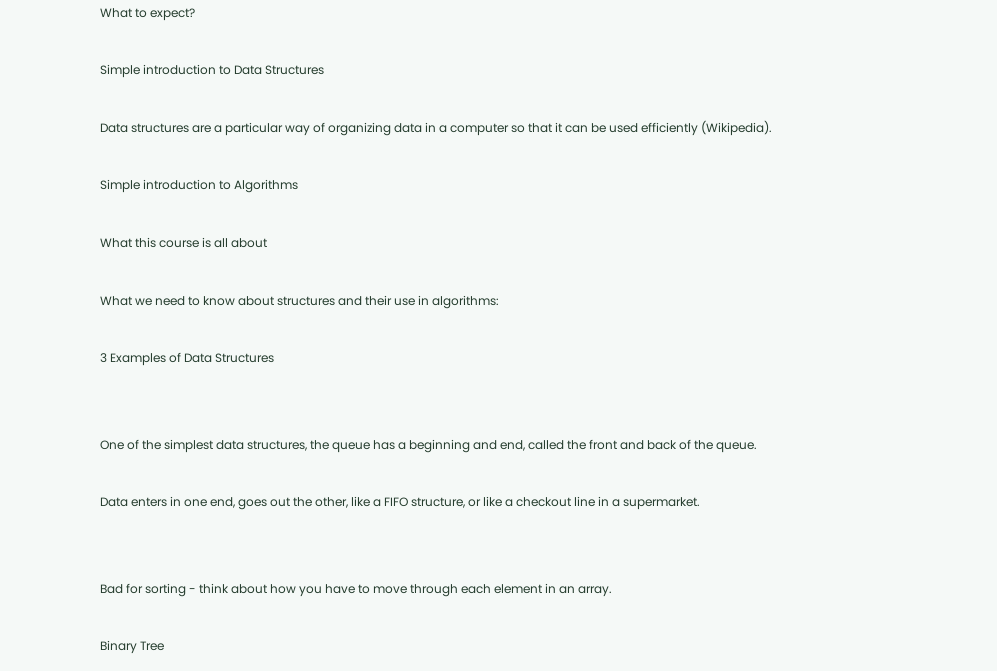What to expect?

Simple introduction to Data Structures

Data structures are a particular way of organizing data in a computer so that it can be used efficiently (Wikipedia).

Simple introduction to Algorithms

What this course is all about

What we need to know about structures and their use in algorithms:

3 Examples of Data Structures


One of the simplest data structures, the queue has a beginning and end, called the front and back of the queue.

Data enters in one end, goes out the other, like a FIFO structure, or like a checkout line in a supermarket.


Bad for sorting - think about how you have to move through each element in an array.

Binary Tree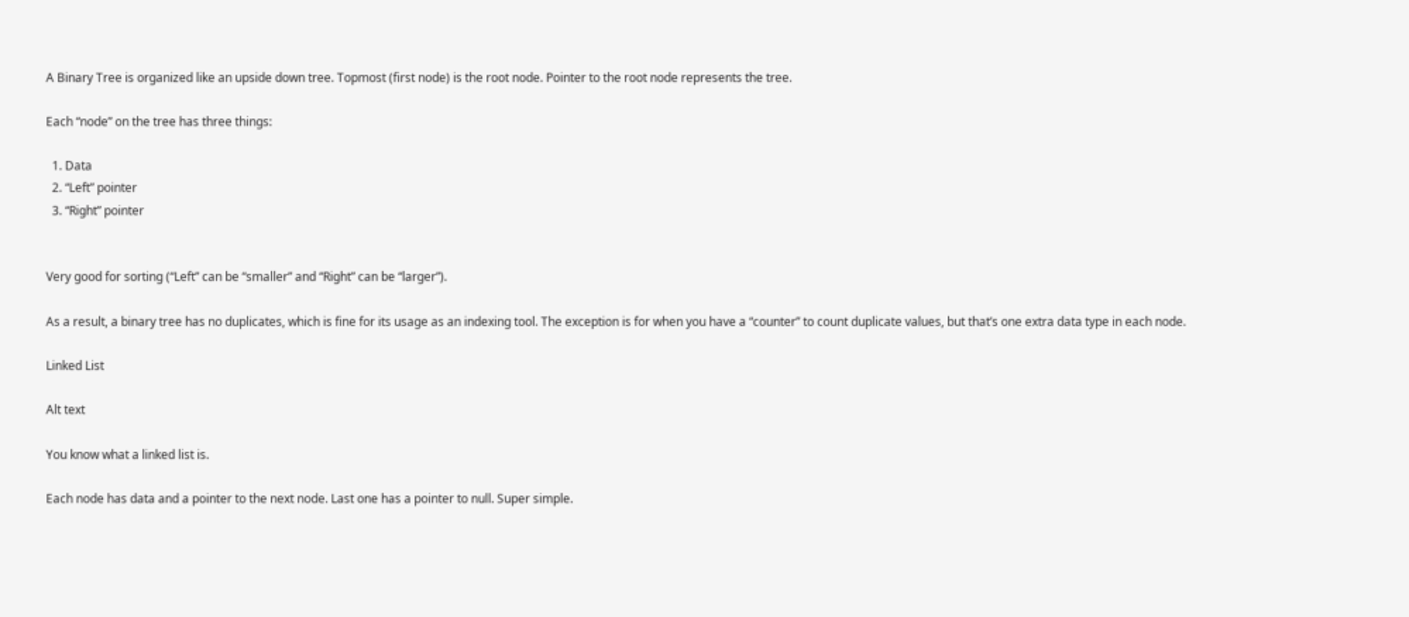A Binary Tree is organized like an upside down tree. Topmost (first node) is the root node. Pointer to the root node represents the tree.

Each “node” on the tree has three things:

  1. Data
  2. “Left” pointer
  3. “Right” pointer


Very good for sorting (“Left” can be “smaller” and “Right” can be “larger”).

As a result, a binary tree has no duplicates, which is fine for its usage as an indexing tool. The exception is for when you have a “counter” to count duplicate values, but that’s one extra data type in each node.

Linked List

Alt text

You know what a linked list is.

Each node has data and a pointer to the next node. Last one has a pointer to null. Super simple.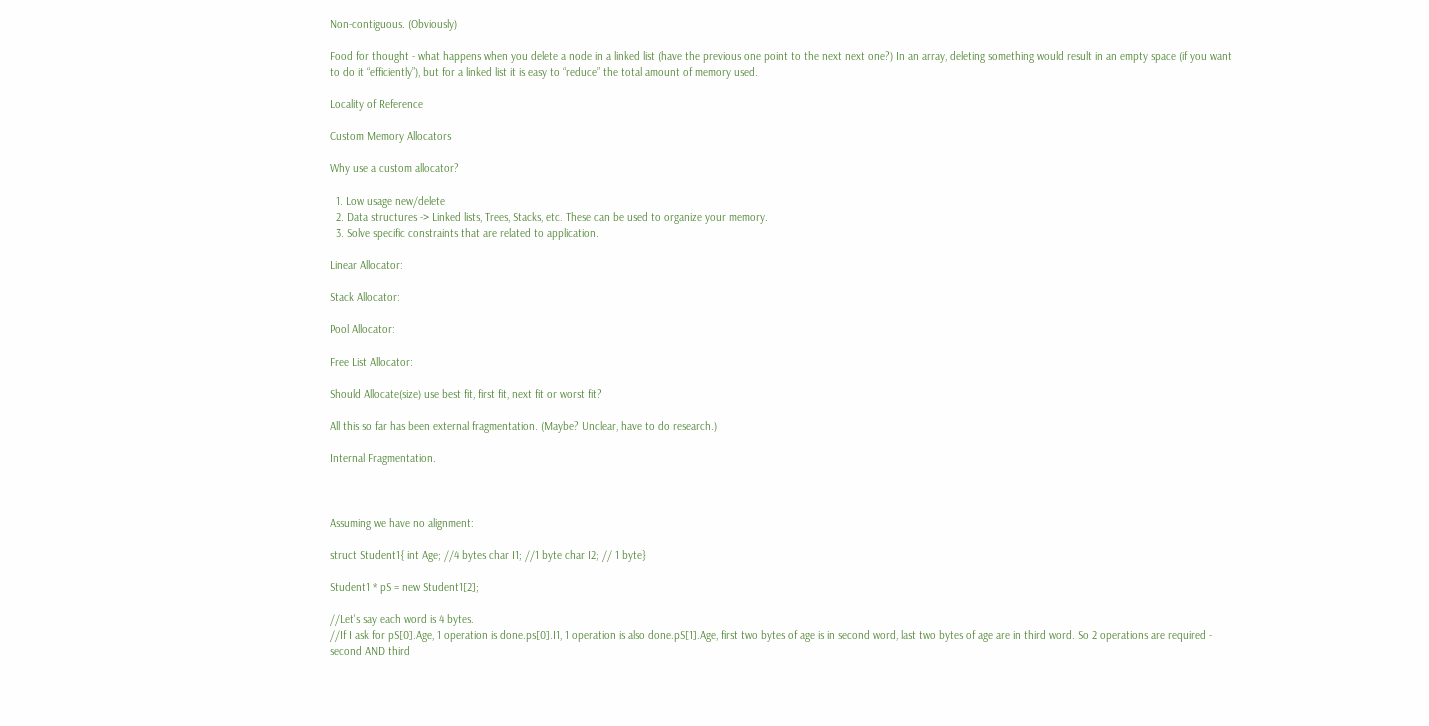Non-contiguous. (Obviously)

Food for thought - what happens when you delete a node in a linked list (have the previous one point to the next next one?) In an array, deleting something would result in an empty space (if you want to do it “efficiently”), but for a linked list it is easy to “reduce” the total amount of memory used.

Locality of Reference

Custom Memory Allocators

Why use a custom allocator?

  1. Low usage new/delete
  2. Data structures -> Linked lists, Trees, Stacks, etc. These can be used to organize your memory.
  3. Solve specific constraints that are related to application.

Linear Allocator:

Stack Allocator:

Pool Allocator:

Free List Allocator:

Should Allocate(size) use best fit, first fit, next fit or worst fit?

All this so far has been external fragmentation. (Maybe? Unclear, have to do research.)

Internal Fragmentation.



Assuming we have no alignment:

struct Student1{ int Age; //4 bytes char I1; //1 byte char I2; // 1 byte}

Student1 * pS = new Student1[2];

//Let's say each word is 4 bytes.
//If I ask for pS[0].Age, 1 operation is done.ps[0].I1, 1 operation is also done.pS[1].Age, first two bytes of age is in second word, last two bytes of age are in third word. So 2 operations are required - second AND third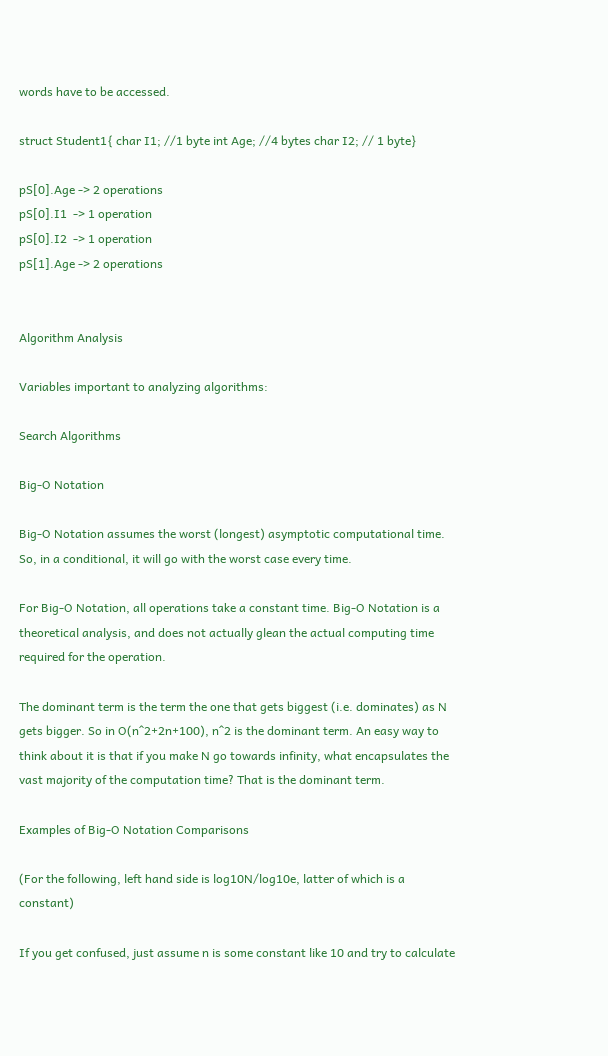words have to be accessed.

struct Student1{ char I1; //1 byte int Age; //4 bytes char I2; // 1 byte}

pS[0].Age -> 2 operations
pS[0].I1  -> 1 operation
pS[0].I2  -> 1 operation
pS[1].Age -> 2 operations


Algorithm Analysis

Variables important to analyzing algorithms:

Search Algorithms

Big-O Notation

Big-O Notation assumes the worst (longest) asymptotic computational time. So, in a conditional, it will go with the worst case every time.

For Big-O Notation, all operations take a constant time. Big-O Notation is a theoretical analysis, and does not actually glean the actual computing time required for the operation.

The dominant term is the term the one that gets biggest (i.e. dominates) as N gets bigger. So in O(n^2+2n+100), n^2 is the dominant term. An easy way to think about it is that if you make N go towards infinity, what encapsulates the vast majority of the computation time? That is the dominant term.

Examples of Big-O Notation Comparisons

(For the following, left hand side is log10N/log10e, latter of which is a constant)

If you get confused, just assume n is some constant like 10 and try to calculate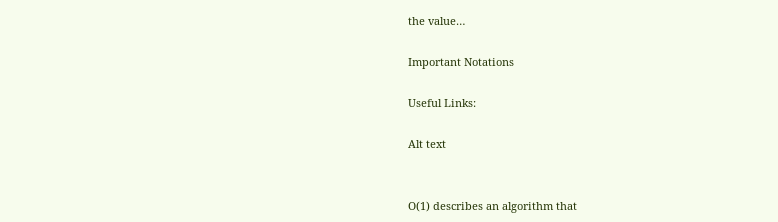the value…

Important Notations

Useful Links:

Alt text


O(1) describes an algorithm that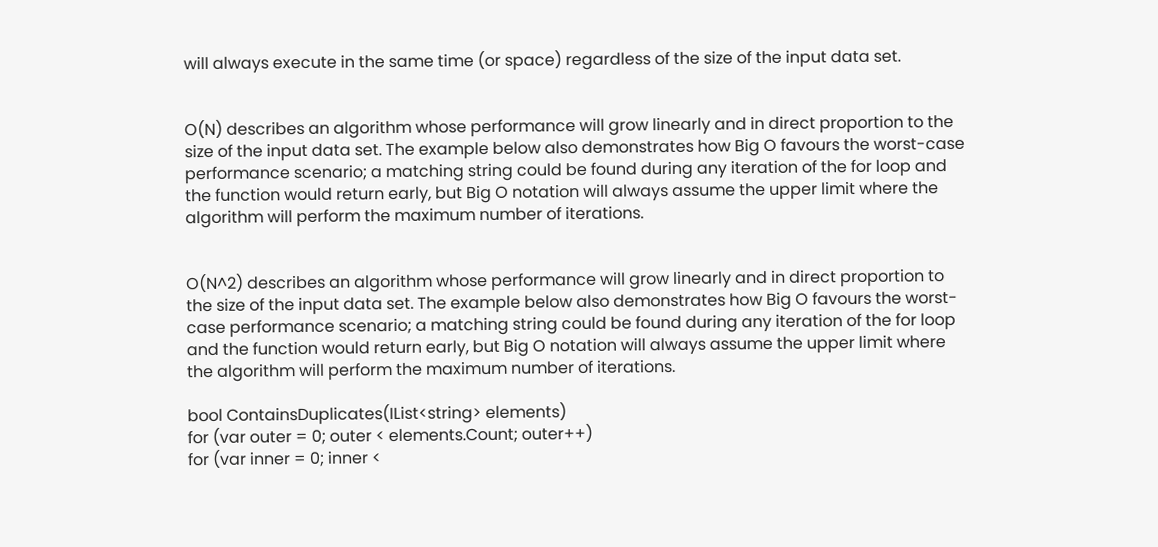will always execute in the same time (or space) regardless of the size of the input data set.


O(N) describes an algorithm whose performance will grow linearly and in direct proportion to the size of the input data set. The example below also demonstrates how Big O favours the worst-case performance scenario; a matching string could be found during any iteration of the for loop and the function would return early, but Big O notation will always assume the upper limit where the algorithm will perform the maximum number of iterations.


O(N^2) describes an algorithm whose performance will grow linearly and in direct proportion to the size of the input data set. The example below also demonstrates how Big O favours the worst-case performance scenario; a matching string could be found during any iteration of the for loop and the function would return early, but Big O notation will always assume the upper limit where the algorithm will perform the maximum number of iterations.

bool ContainsDuplicates(IList<string> elements)
for (var outer = 0; outer < elements.Count; outer++)
for (var inner = 0; inner <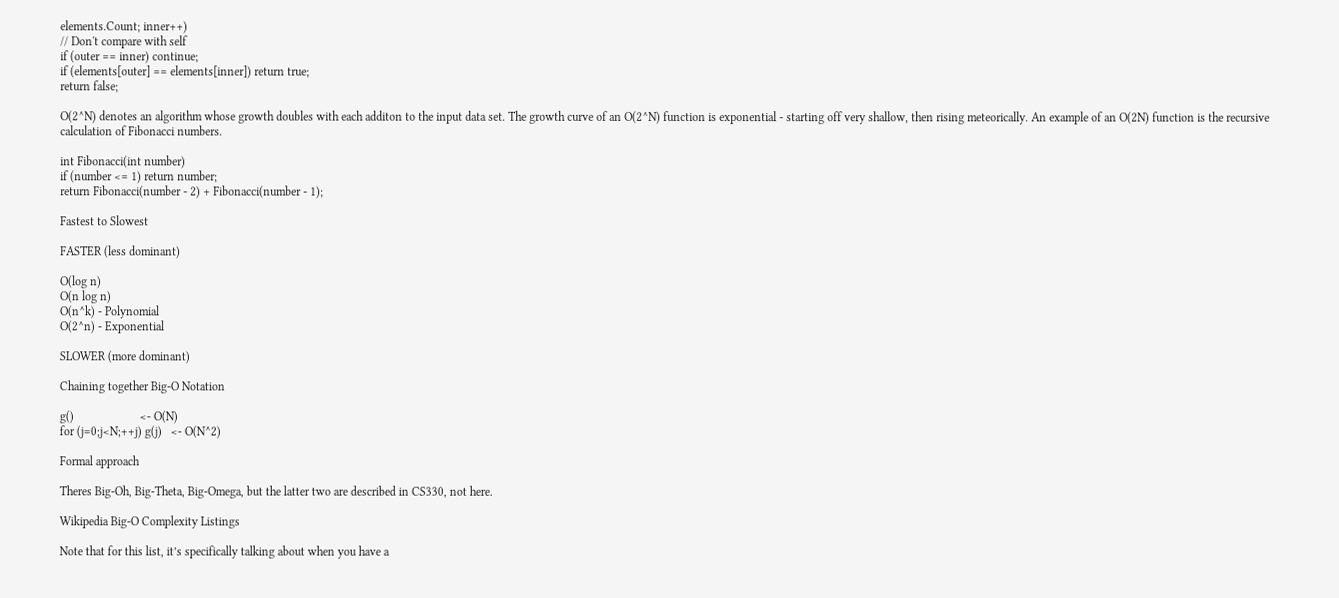elements.Count; inner++)
// Don't compare with self
if (outer == inner) continue;
if (elements[outer] == elements[inner]) return true;
return false;

O(2^N) denotes an algorithm whose growth doubles with each additon to the input data set. The growth curve of an O(2^N) function is exponential - starting off very shallow, then rising meteorically. An example of an O(2N) function is the recursive calculation of Fibonacci numbers.

int Fibonacci(int number)
if (number <= 1) return number;
return Fibonacci(number - 2) + Fibonacci(number - 1);

Fastest to Slowest

FASTER (less dominant)

O(log n)
O(n log n)
O(n^k) - Polynomial
O(2^n) - Exponential

SLOWER (more dominant)

Chaining together Big-O Notation

g()                      <- O(N)
for (j=0;j<N;++j) g(j)   <- O(N^2)

Formal approach

Theres Big-Oh, Big-Theta, Big-Omega, but the latter two are described in CS330, not here.

Wikipedia Big-O Complexity Listings

Note that for this list, it’s specifically talking about when you have a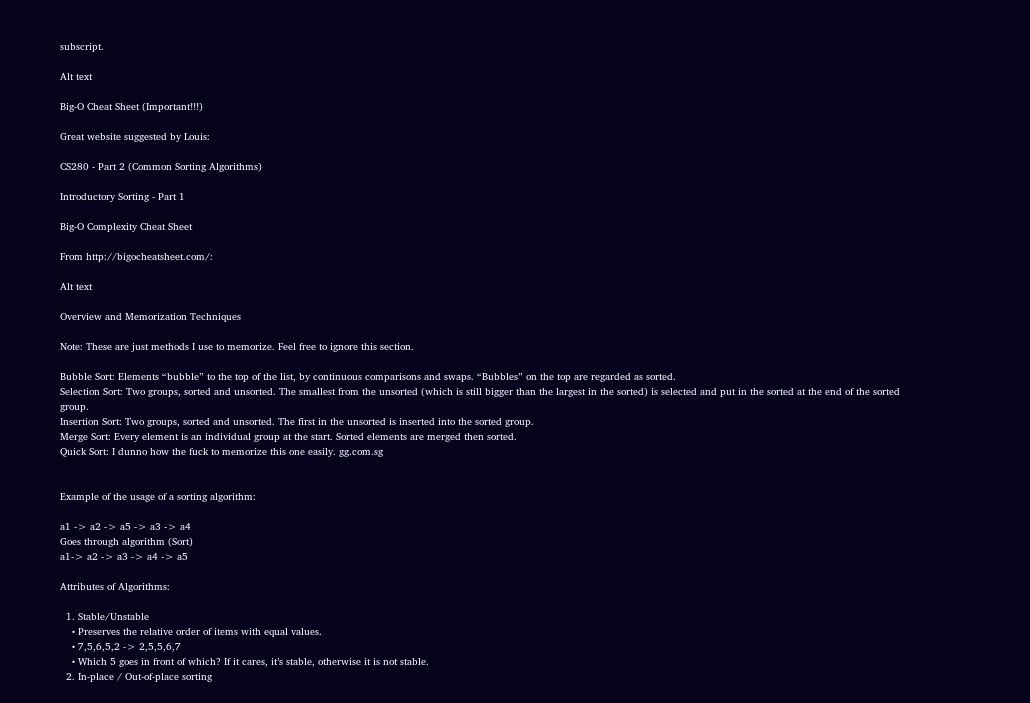subscript.

Alt text

Big-O Cheat Sheet (Important!!!)

Great website suggested by Louis:

CS280 - Part 2 (Common Sorting Algorithms)

Introductory Sorting - Part 1

Big-O Complexity Cheat Sheet

From http://bigocheatsheet.com/:

Alt text

Overview and Memorization Techniques

Note: These are just methods I use to memorize. Feel free to ignore this section.

Bubble Sort: Elements “bubble” to the top of the list, by continuous comparisons and swaps. “Bubbles” on the top are regarded as sorted.
Selection Sort: Two groups, sorted and unsorted. The smallest from the unsorted (which is still bigger than the largest in the sorted) is selected and put in the sorted at the end of the sorted group.
Insertion Sort: Two groups, sorted and unsorted. The first in the unsorted is inserted into the sorted group.
Merge Sort: Every element is an individual group at the start. Sorted elements are merged then sorted.
Quick Sort: I dunno how the fuck to memorize this one easily. gg.com.sg


Example of the usage of a sorting algorithm:

a1 -> a2 -> a5 -> a3 -> a4
Goes through algorithm (Sort)
a1-> a2 -> a3 -> a4 -> a5

Attributes of Algorithms:

  1. Stable/Unstable
    • Preserves the relative order of items with equal values.
    • 7,5,6,5,2 -> 2,5,5,6,7
    • Which 5 goes in front of which? If it cares, it’s stable, otherwise it is not stable.
  2. In-place / Out-of-place sorting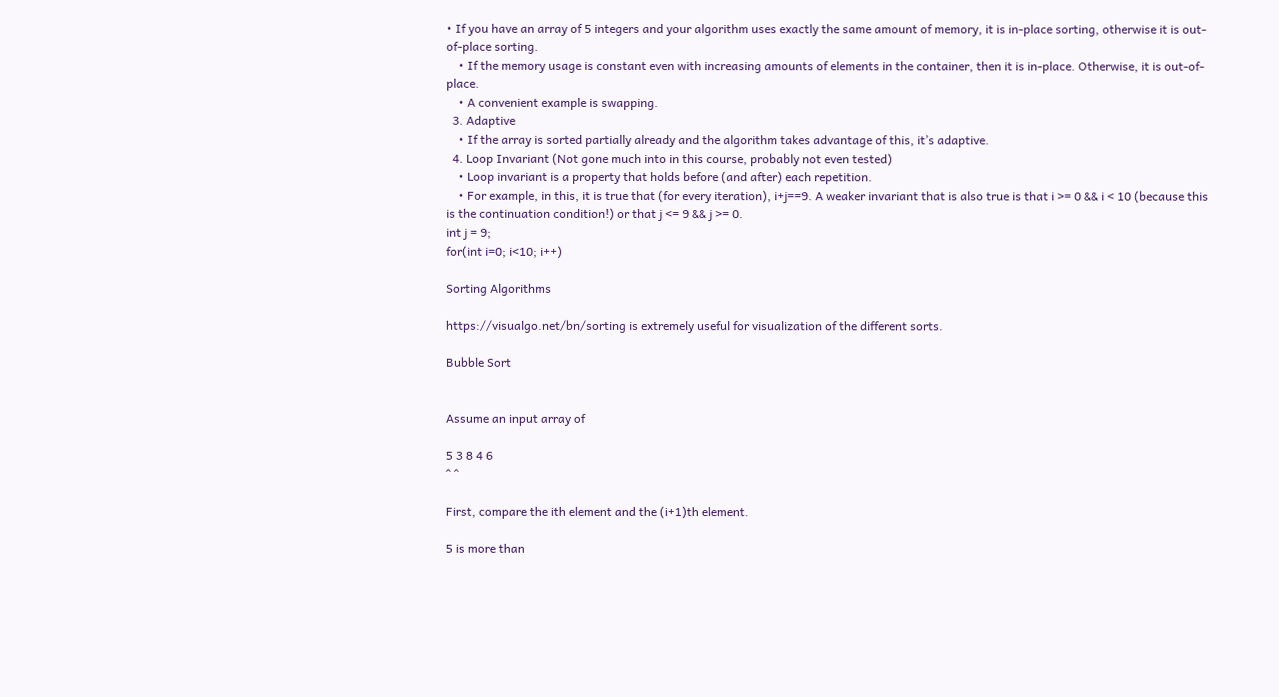• If you have an array of 5 integers and your algorithm uses exactly the same amount of memory, it is in-place sorting, otherwise it is out-of-place sorting.
    • If the memory usage is constant even with increasing amounts of elements in the container, then it is in-place. Otherwise, it is out-of-place.
    • A convenient example is swapping.
  3. Adaptive
    • If the array is sorted partially already and the algorithm takes advantage of this, it’s adaptive.
  4. Loop Invariant (Not gone much into in this course, probably not even tested)
    • Loop invariant is a property that holds before (and after) each repetition.
    • For example, in this, it is true that (for every iteration), i+j==9. A weaker invariant that is also true is that i >= 0 && i < 10 (because this is the continuation condition!) or that j <= 9 && j >= 0.
int j = 9;
for(int i=0; i<10; i++)

Sorting Algorithms

https://visualgo.net/bn/sorting is extremely useful for visualization of the different sorts.

Bubble Sort


Assume an input array of

5 3 8 4 6
^ ^

First, compare the ith element and the (i+1)th element.

5 is more than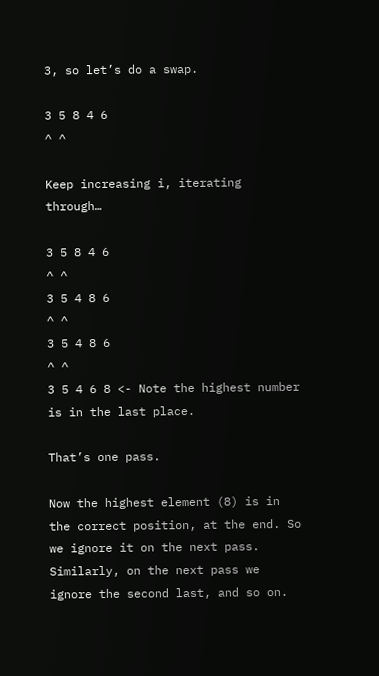3, so let’s do a swap.

3 5 8 4 6
^ ^

Keep increasing i, iterating through…

3 5 8 4 6
^ ^
3 5 4 8 6
^ ^
3 5 4 8 6
^ ^
3 5 4 6 8 <- Note the highest number is in the last place.

That’s one pass.

Now the highest element (8) is in the correct position, at the end. So we ignore it on the next pass. Similarly, on the next pass we ignore the second last, and so on.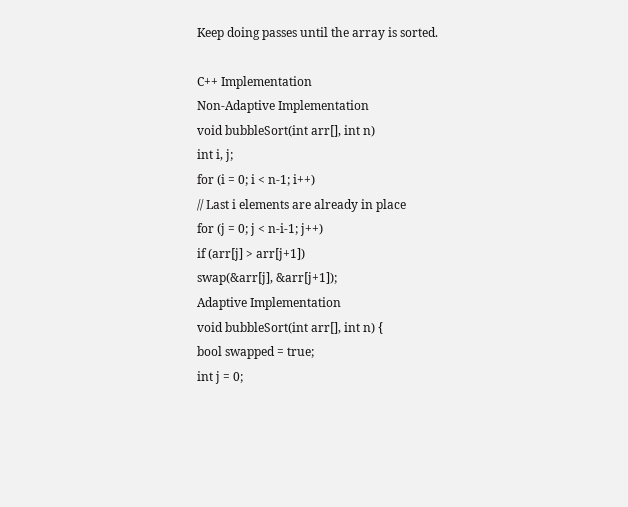Keep doing passes until the array is sorted.

C++ Implementation
Non-Adaptive Implementation
void bubbleSort(int arr[], int n)
int i, j;
for (i = 0; i < n-1; i++)
// Last i elements are already in place
for (j = 0; j < n-i-1; j++)
if (arr[j] > arr[j+1])
swap(&arr[j], &arr[j+1]);
Adaptive Implementation
void bubbleSort(int arr[], int n) {
bool swapped = true;
int j = 0;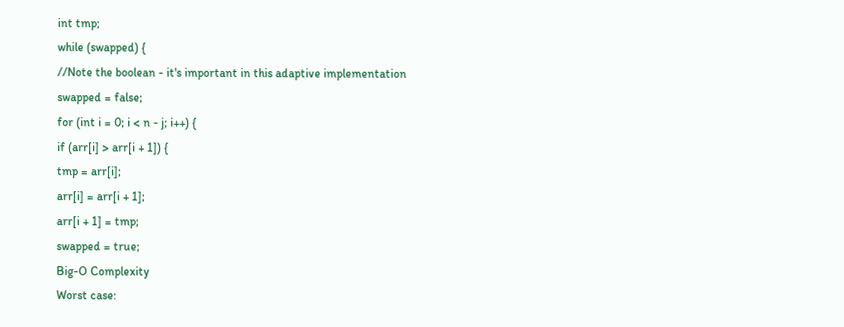int tmp;
while (swapped) {
//Note the boolean - it's important in this adaptive implementation
swapped = false;
for (int i = 0; i < n - j; i++) {
if (arr[i] > arr[i + 1]) {
tmp = arr[i];
arr[i] = arr[i + 1];
arr[i + 1] = tmp;
swapped = true;
Big-O Complexity
Worst case: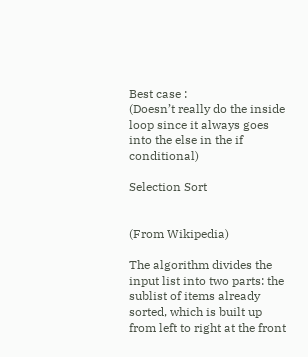Best case :
(Doesn’t really do the inside loop since it always goes into the else in the if conditional)

Selection Sort


(From Wikipedia)

The algorithm divides the input list into two parts: the sublist of items already sorted, which is built up from left to right at the front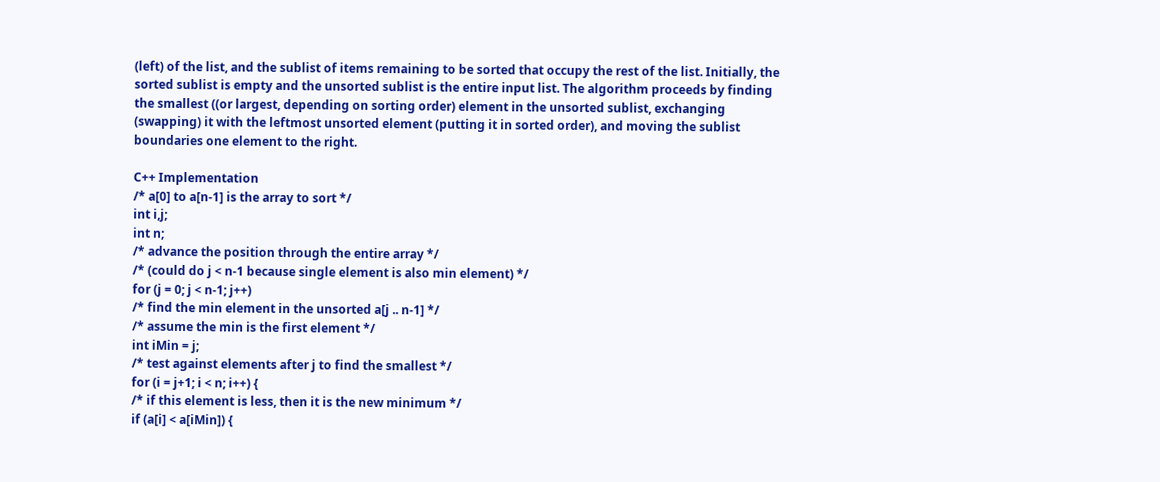(left) of the list, and the sublist of items remaining to be sorted that occupy the rest of the list. Initially, the sorted sublist is empty and the unsorted sublist is the entire input list. The algorithm proceeds by finding the smallest ((or largest, depending on sorting order) element in the unsorted sublist, exchanging (swapping) it with the leftmost unsorted element (putting it in sorted order), and moving the sublist boundaries one element to the right.

C++ Implementation
/* a[0] to a[n-1] is the array to sort */
int i,j;
int n;
/* advance the position through the entire array */
/* (could do j < n-1 because single element is also min element) */
for (j = 0; j < n-1; j++)
/* find the min element in the unsorted a[j .. n-1] */
/* assume the min is the first element */
int iMin = j;
/* test against elements after j to find the smallest */
for (i = j+1; i < n; i++) {
/* if this element is less, then it is the new minimum */
if (a[i] < a[iMin]) {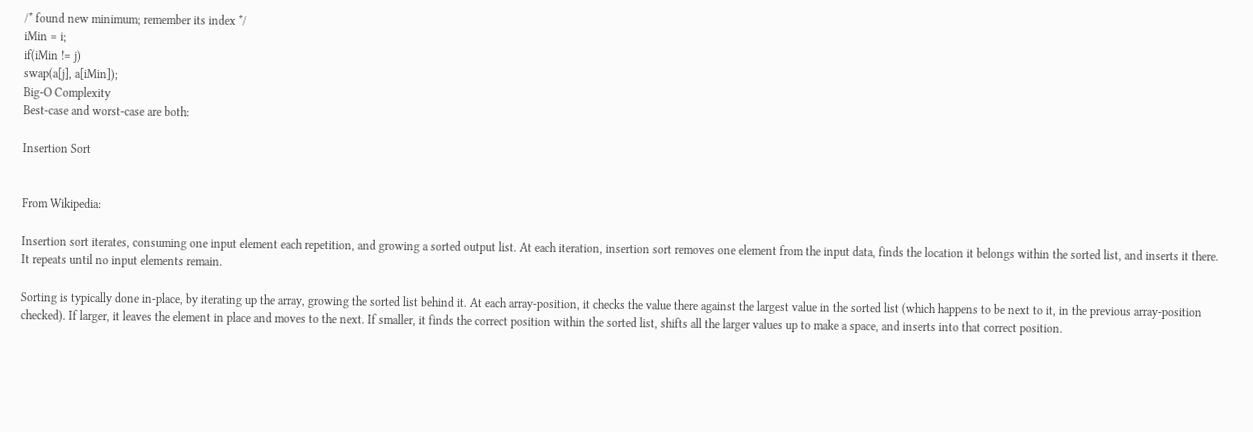/* found new minimum; remember its index */
iMin = i;
if(iMin != j)
swap(a[j], a[iMin]);
Big-O Complexity
Best-case and worst-case are both:

Insertion Sort


From Wikipedia:

Insertion sort iterates, consuming one input element each repetition, and growing a sorted output list. At each iteration, insertion sort removes one element from the input data, finds the location it belongs within the sorted list, and inserts it there. It repeats until no input elements remain.

Sorting is typically done in-place, by iterating up the array, growing the sorted list behind it. At each array-position, it checks the value there against the largest value in the sorted list (which happens to be next to it, in the previous array-position checked). If larger, it leaves the element in place and moves to the next. If smaller, it finds the correct position within the sorted list, shifts all the larger values up to make a space, and inserts into that correct position.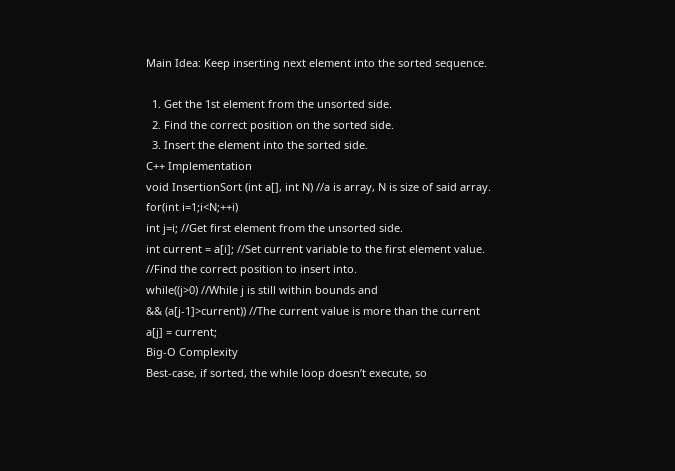Main Idea: Keep inserting next element into the sorted sequence.

  1. Get the 1st element from the unsorted side.
  2. Find the correct position on the sorted side.
  3. Insert the element into the sorted side.
C++ Implementation
void InsertionSort (int a[], int N) //a is array, N is size of said array.
for(int i=1;i<N;++i)
int j=i; //Get first element from the unsorted side.
int current = a[i]; //Set current variable to the first element value.
//Find the correct position to insert into.
while((j>0) //While j is still within bounds and
&& (a[j-1]>current)) //The current value is more than the current
a[j] = current;
Big-O Complexity
Best-case, if sorted, the while loop doesn’t execute, so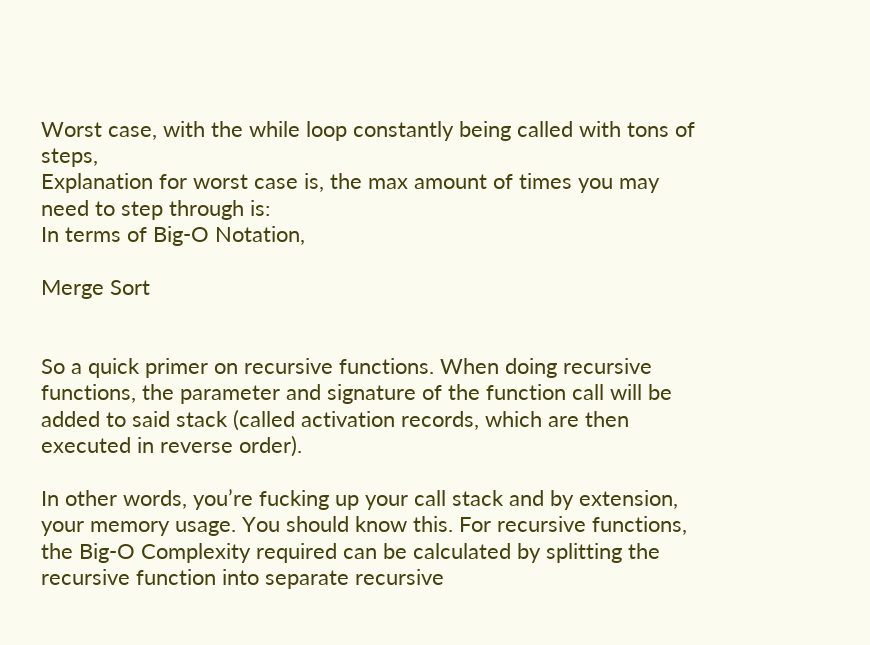Worst case, with the while loop constantly being called with tons of steps,
Explanation for worst case is, the max amount of times you may need to step through is:
In terms of Big-O Notation,

Merge Sort


So a quick primer on recursive functions. When doing recursive functions, the parameter and signature of the function call will be added to said stack (called activation records, which are then executed in reverse order).

In other words, you’re fucking up your call stack and by extension, your memory usage. You should know this. For recursive functions, the Big-O Complexity required can be calculated by splitting the recursive function into separate recursive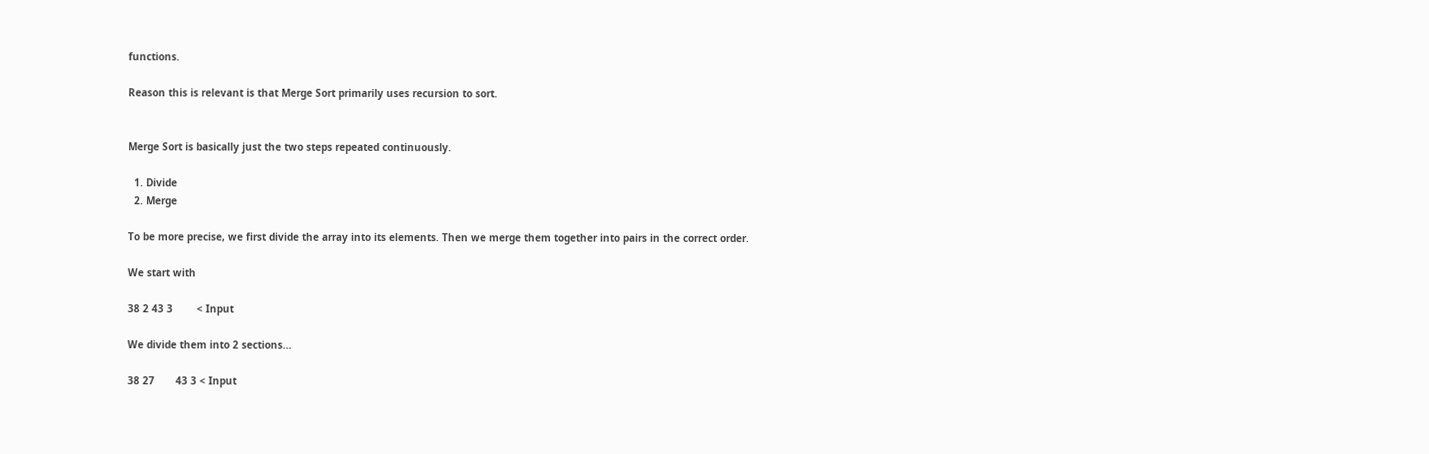functions.

Reason this is relevant is that Merge Sort primarily uses recursion to sort.


Merge Sort is basically just the two steps repeated continuously.

  1. Divide
  2. Merge

To be more precise, we first divide the array into its elements. Then we merge them together into pairs in the correct order.

We start with

38 2 43 3        < Input

We divide them into 2 sections...

38 27       43 3 < Input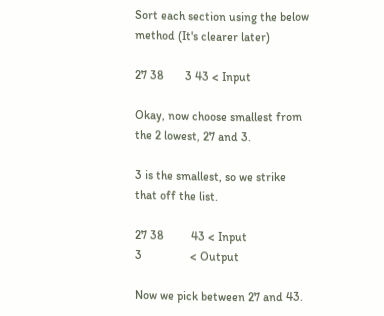Sort each section using the below method (It's clearer later)

27 38       3 43 < Input

Okay, now choose smallest from the 2 lowest, 27 and 3.

3 is the smallest, so we strike that off the list.

27 38         43 < Input
3                < Output

Now we pick between 27 and 43.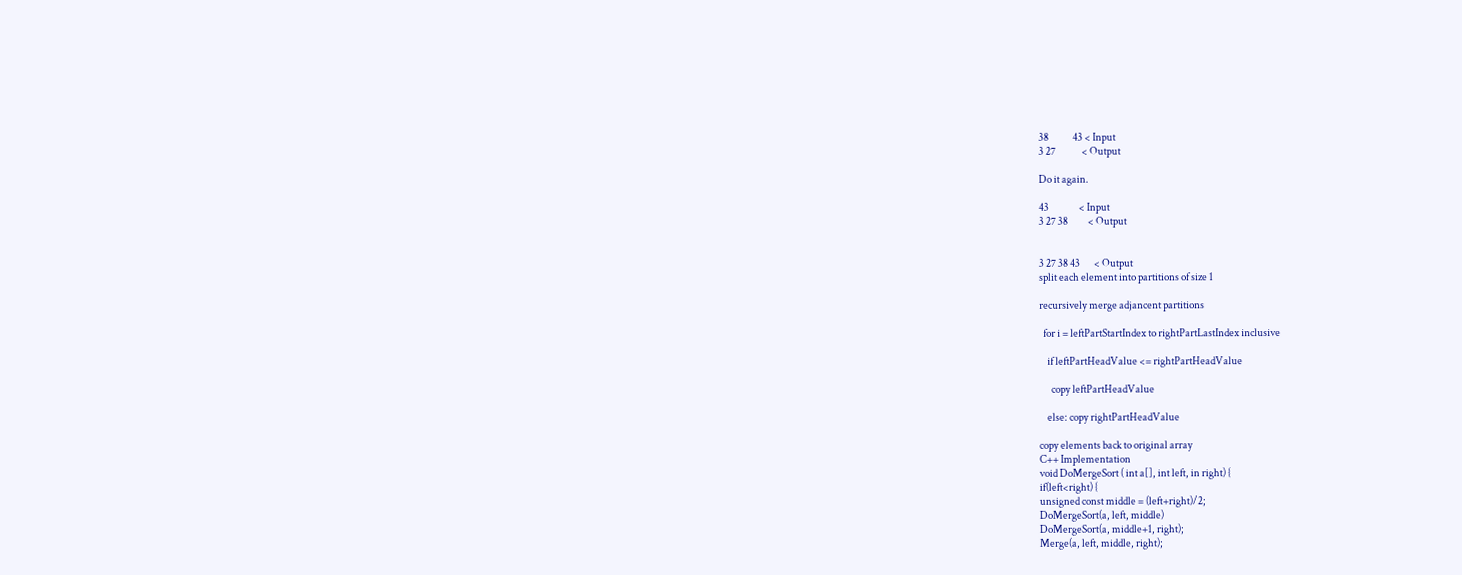38            43 < Input
3 27             < Output

Do it again.

43               < Input
3 27 38          < Output


3 27 38 43       < Output
split each element into partitions of size 1

recursively merge adjancent partitions

  for i = leftPartStartIndex to rightPartLastIndex inclusive

    if leftPartHeadValue <= rightPartHeadValue

      copy leftPartHeadValue

    else: copy rightPartHeadValue

copy elements back to original array
C++ Implementation
void DoMergeSort ( int a[], int left, in right) {
if(left<right) {
unsigned const middle = (left+right)/2;
DoMergeSort(a, left, middle)
DoMergeSort(a, middle+1, right);
Merge(a, left, middle, right);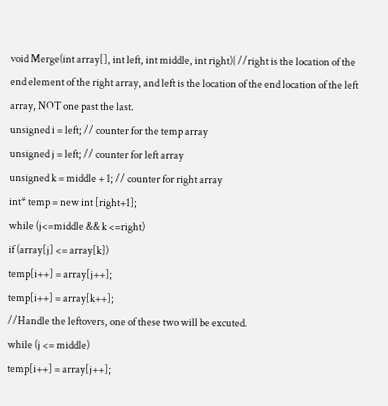void Merge(int array[], int left, int middle, int right){ //right is the location of the end element of the right array, and left is the location of the end location of the left array, NOT one past the last.
unsigned i = left; // counter for the temp array
unsigned j = left; // counter for left array
unsigned k = middle + 1; // counter for right array
int* temp = new int [right+1];
while (j<=middle && k <=right)
if (array[j] <= array[k])
temp[i++] = array[j++];
temp[i++] = array[k++];
//Handle the leftovers, one of these two will be excuted.
while (j <= middle)
temp[i++] = array[j++];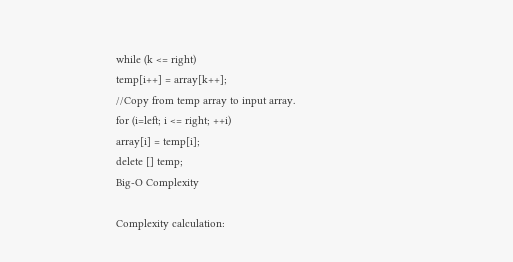while (k <= right)
temp[i++] = array[k++];
//Copy from temp array to input array.
for (i=left; i <= right; ++i)
array[i] = temp[i];
delete [] temp;
Big-O Complexity

Complexity calculation: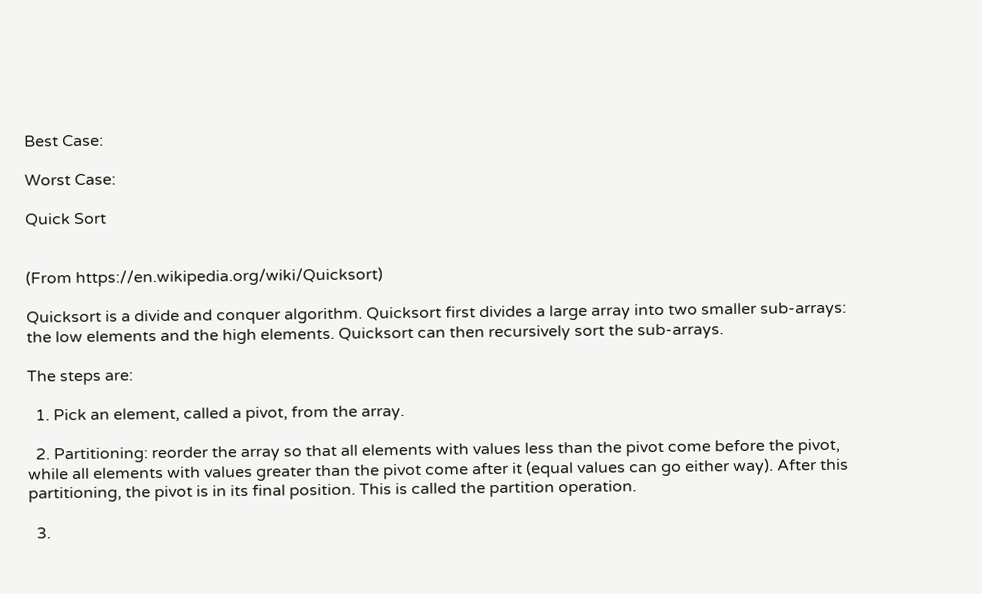Best Case:

Worst Case:

Quick Sort


(From https://en.wikipedia.org/wiki/Quicksort)

Quicksort is a divide and conquer algorithm. Quicksort first divides a large array into two smaller sub-arrays: the low elements and the high elements. Quicksort can then recursively sort the sub-arrays.

The steps are:

  1. Pick an element, called a pivot, from the array.

  2. Partitioning: reorder the array so that all elements with values less than the pivot come before the pivot, while all elements with values greater than the pivot come after it (equal values can go either way). After this partitioning, the pivot is in its final position. This is called the partition operation.

  3.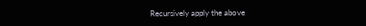Recursively apply the above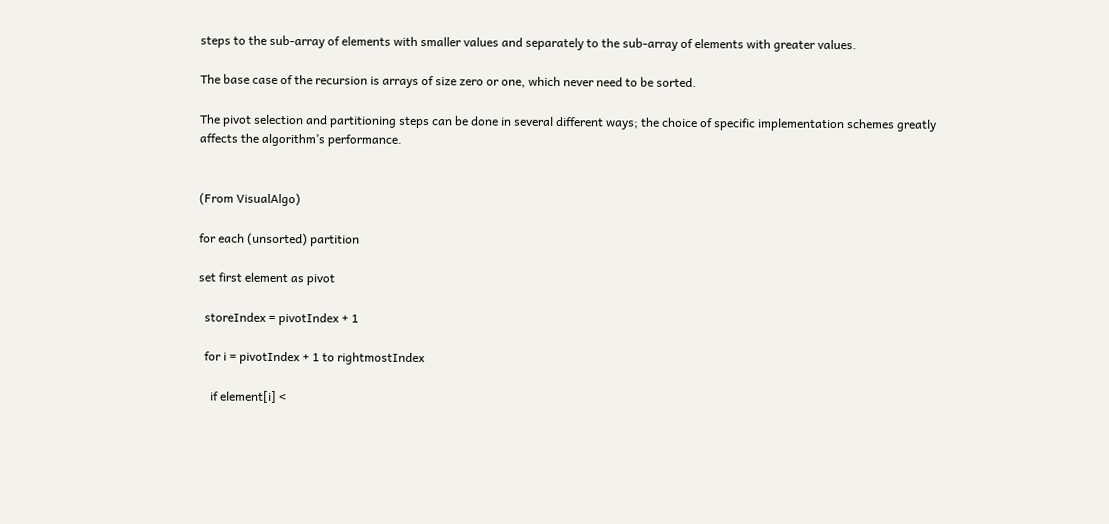steps to the sub-array of elements with smaller values and separately to the sub-array of elements with greater values.

The base case of the recursion is arrays of size zero or one, which never need to be sorted.

The pivot selection and partitioning steps can be done in several different ways; the choice of specific implementation schemes greatly affects the algorithm’s performance.


(From VisualAlgo)

for each (unsorted) partition

set first element as pivot

  storeIndex = pivotIndex + 1

  for i = pivotIndex + 1 to rightmostIndex

    if element[i] <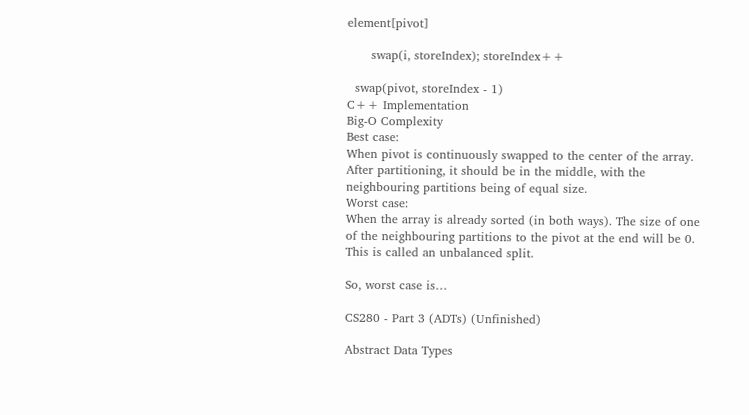element[pivot]

      swap(i, storeIndex); storeIndex++

  swap(pivot, storeIndex - 1)
C++ Implementation
Big-O Complexity
Best case:
When pivot is continuously swapped to the center of the array. After partitioning, it should be in the middle, with the neighbouring partitions being of equal size.
Worst case:
When the array is already sorted (in both ways). The size of one of the neighbouring partitions to the pivot at the end will be 0. This is called an unbalanced split.

So, worst case is…

CS280 - Part 3 (ADTs) (Unfinished)

Abstract Data Types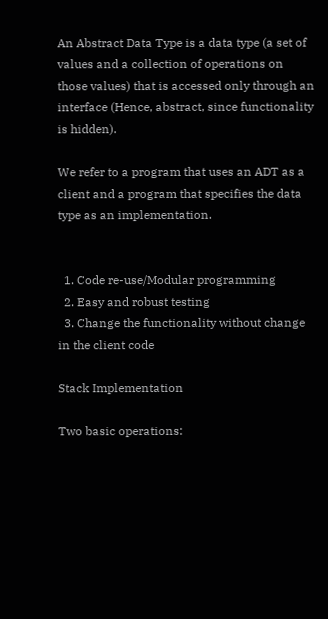An Abstract Data Type is a data type (a set of values and a collection of operations on those values) that is accessed only through an interface (Hence, abstract, since functionality is hidden).

We refer to a program that uses an ADT as a client and a program that specifies the data type as an implementation.


  1. Code re-use/Modular programming
  2. Easy and robust testing
  3. Change the functionality without change in the client code

Stack Implementation

Two basic operations: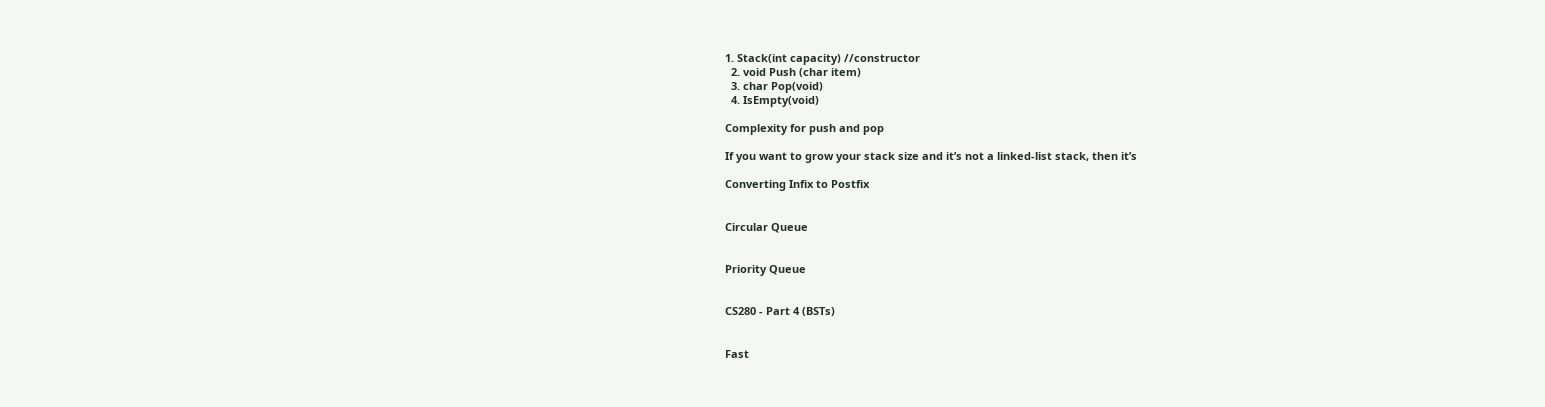1. Stack(int capacity) //constructor
  2. void Push (char item)
  3. char Pop(void)
  4. IsEmpty(void)

Complexity for push and pop

If you want to grow your stack size and it’s not a linked-list stack, then it’s

Converting Infix to Postfix


Circular Queue


Priority Queue


CS280 - Part 4 (BSTs)


Fast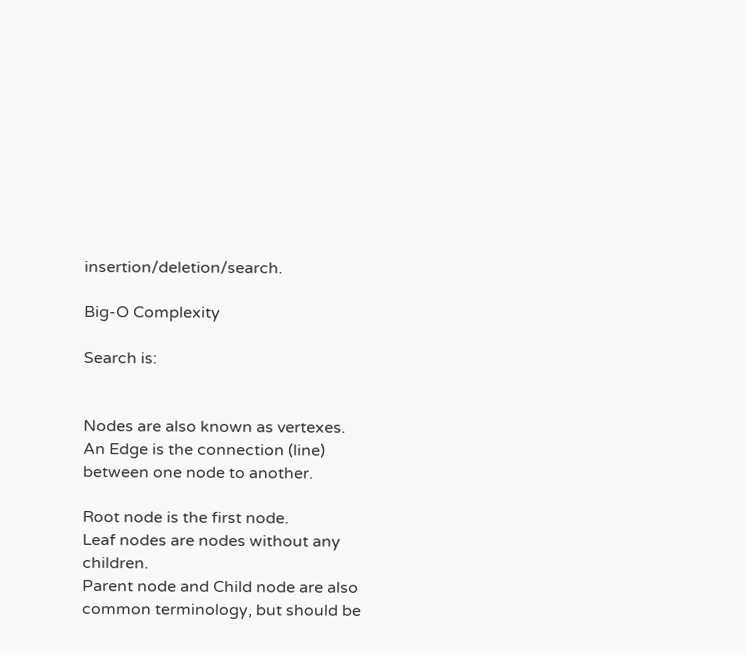insertion/deletion/search.

Big-O Complexity

Search is:


Nodes are also known as vertexes.
An Edge is the connection (line) between one node to another.

Root node is the first node.
Leaf nodes are nodes without any children.
Parent node and Child node are also common terminology, but should be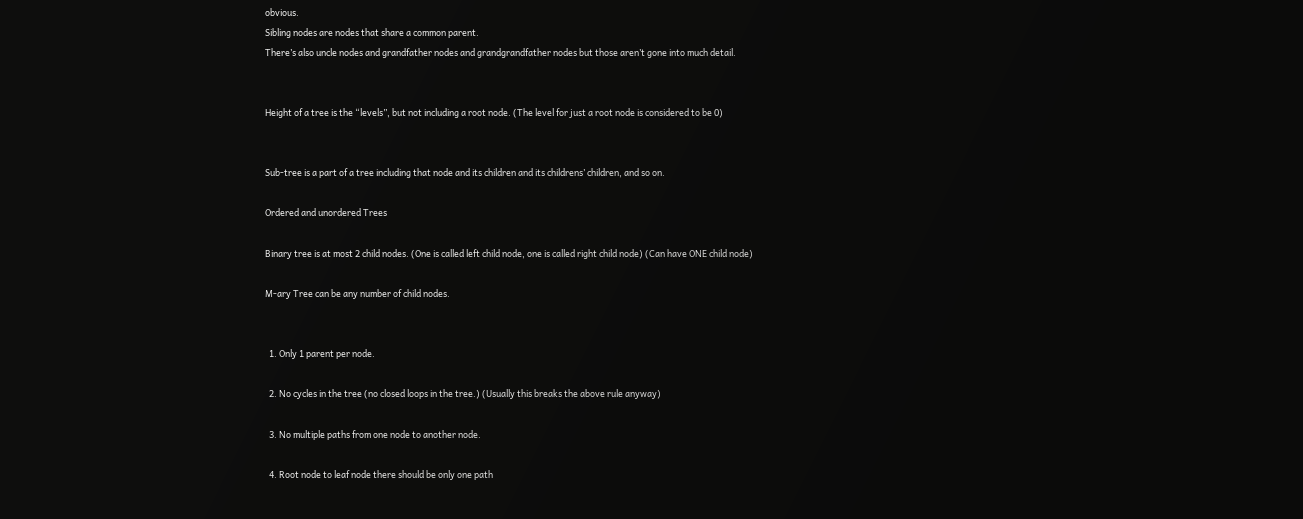obvious.
Sibling nodes are nodes that share a common parent.
There’s also uncle nodes and grandfather nodes and grandgrandfather nodes but those aren’t gone into much detail.


Height of a tree is the “levels”, but not including a root node. (The level for just a root node is considered to be 0)


Sub-tree is a part of a tree including that node and its children and its childrens’ children, and so on.

Ordered and unordered Trees

Binary tree is at most 2 child nodes. (One is called left child node, one is called right child node) (Can have ONE child node)

M-ary Tree can be any number of child nodes.


  1. Only 1 parent per node.

  2. No cycles in the tree (no closed loops in the tree.) (Usually this breaks the above rule anyway)

  3. No multiple paths from one node to another node.

  4. Root node to leaf node there should be only one path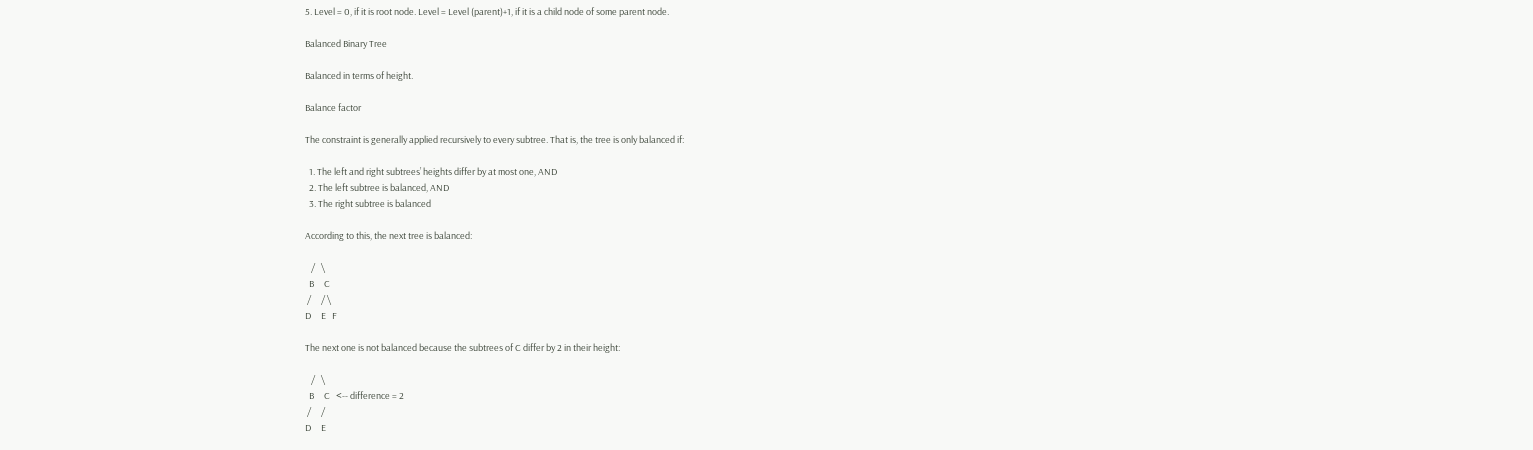5. Level = 0, if it is root node. Level = Level (parent)+1, if it is a child node of some parent node.

Balanced Binary Tree

Balanced in terms of height.

Balance factor

The constraint is generally applied recursively to every subtree. That is, the tree is only balanced if:

  1. The left and right subtrees’ heights differ by at most one, AND
  2. The left subtree is balanced, AND
  3. The right subtree is balanced

According to this, the next tree is balanced:

   /   \
  B     C
 /     / \
D     E   F

The next one is not balanced because the subtrees of C differ by 2 in their height:

   /   \
  B     C   <-- difference = 2
 /     /
D     E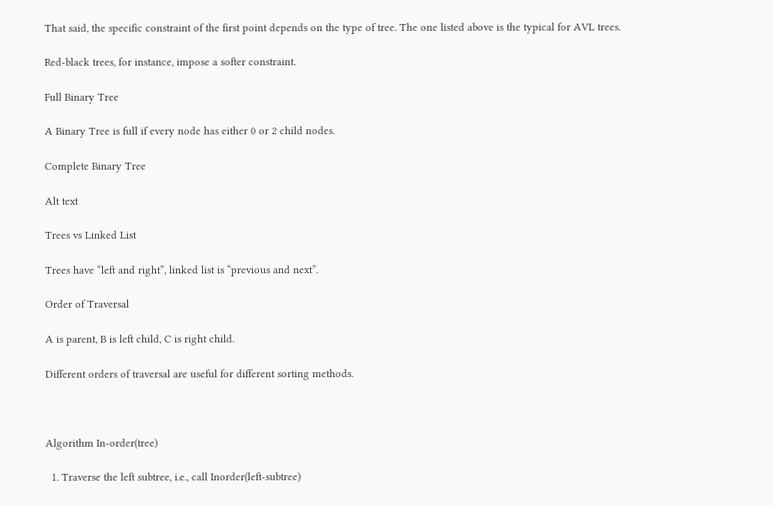That said, the specific constraint of the first point depends on the type of tree. The one listed above is the typical for AVL trees.

Red-black trees, for instance, impose a softer constraint.

Full Binary Tree

A Binary Tree is full if every node has either 0 or 2 child nodes.

Complete Binary Tree

Alt text

Trees vs Linked List

Trees have “left and right”, linked list is “previous and next”.

Order of Traversal

A is parent, B is left child, C is right child.

Different orders of traversal are useful for different sorting methods.



Algorithm In-order(tree)

  1. Traverse the left subtree, i.e., call Inorder(left-subtree)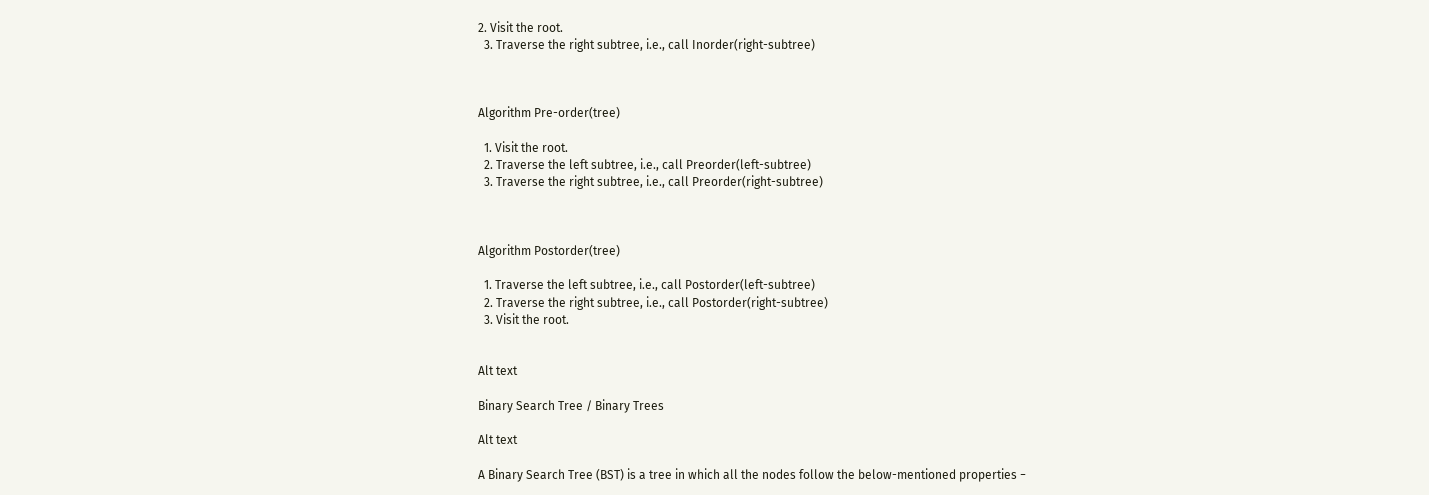2. Visit the root.
  3. Traverse the right subtree, i.e., call Inorder(right-subtree)



Algorithm Pre-order(tree)

  1. Visit the root.
  2. Traverse the left subtree, i.e., call Preorder(left-subtree)
  3. Traverse the right subtree, i.e., call Preorder(right-subtree)



Algorithm Postorder(tree)

  1. Traverse the left subtree, i.e., call Postorder(left-subtree)
  2. Traverse the right subtree, i.e., call Postorder(right-subtree)
  3. Visit the root.


Alt text

Binary Search Tree / Binary Trees

Alt text

A Binary Search Tree (BST) is a tree in which all the nodes follow the below-mentioned properties −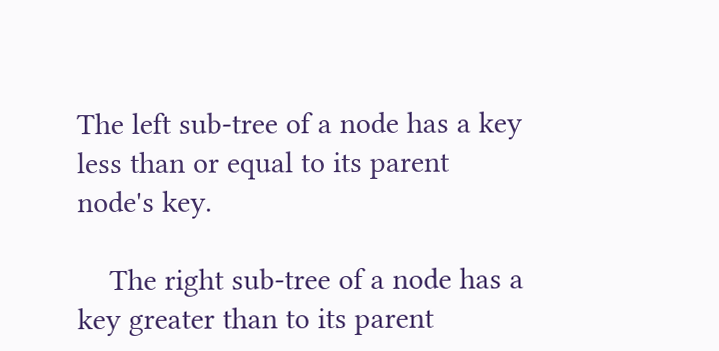The left sub-tree of a node has a key less than or equal to its parent node's key.

    The right sub-tree of a node has a key greater than to its parent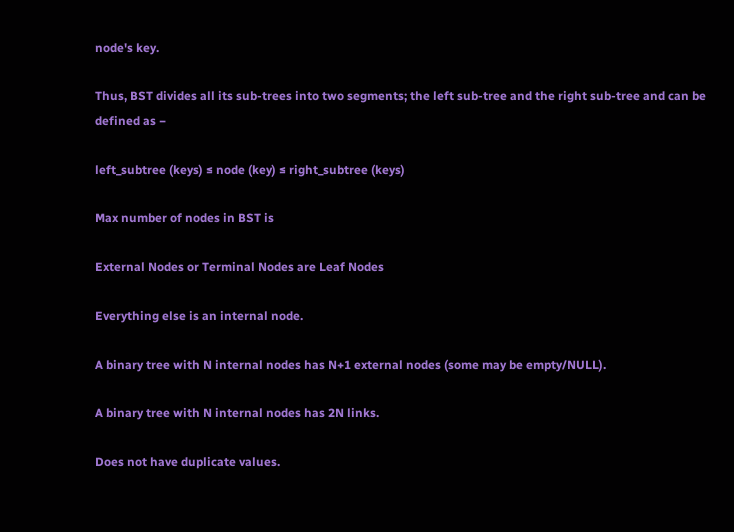node's key.

Thus, BST divides all its sub-trees into two segments; the left sub-tree and the right sub-tree and can be defined as −

left_subtree (keys) ≤ node (key) ≤ right_subtree (keys)

Max number of nodes in BST is

External Nodes or Terminal Nodes are Leaf Nodes

Everything else is an internal node.

A binary tree with N internal nodes has N+1 external nodes (some may be empty/NULL).

A binary tree with N internal nodes has 2N links.

Does not have duplicate values.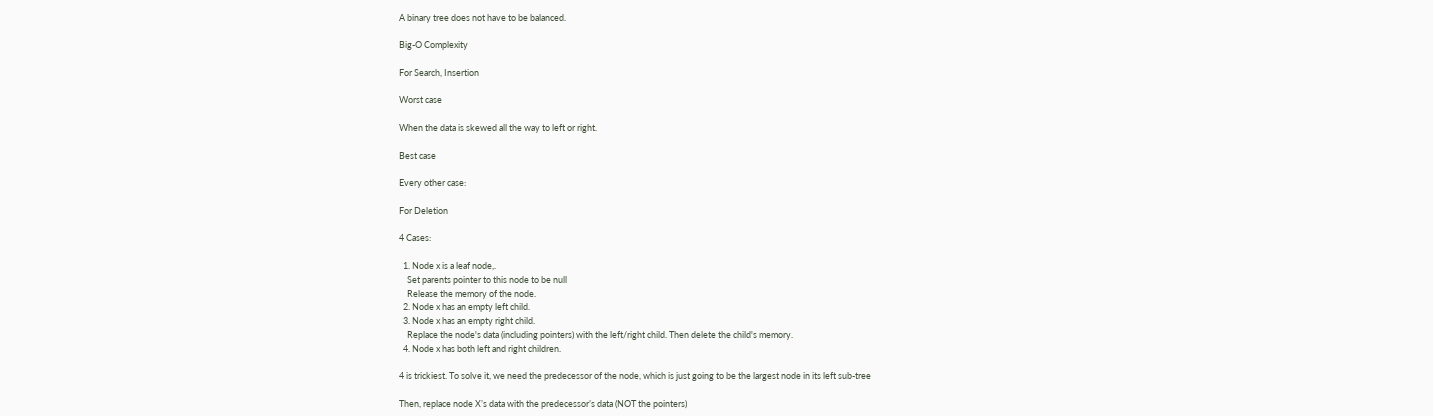A binary tree does not have to be balanced.

Big-O Complexity

For Search, Insertion

Worst case

When the data is skewed all the way to left or right.

Best case

Every other case:

For Deletion

4 Cases:

  1. Node x is a leaf node,.
    Set parents pointer to this node to be null
    Release the memory of the node.
  2. Node x has an empty left child.
  3. Node x has an empty right child.
    Replace the node's data (including pointers) with the left/right child. Then delete the child's memory.
  4. Node x has both left and right children.

4 is trickiest. To solve it, we need the predecessor of the node, which is just going to be the largest node in its left sub-tree

Then, replace node X’s data with the predecessor’s data (NOT the pointers)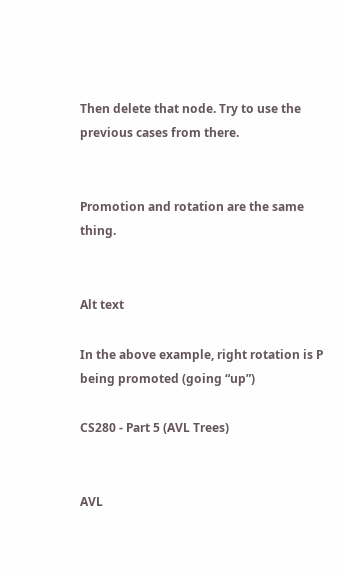Then delete that node. Try to use the previous cases from there.


Promotion and rotation are the same thing.


Alt text

In the above example, right rotation is P being promoted (going “up”)

CS280 - Part 5 (AVL Trees)


AVL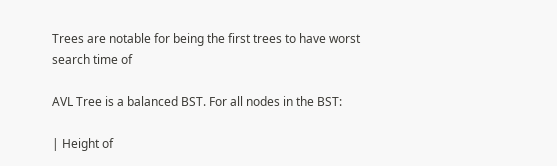Trees are notable for being the first trees to have worst search time of

AVL Tree is a balanced BST. For all nodes in the BST:

| Height of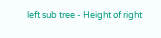left sub tree - Height of right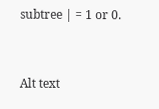subtree | = 1 or 0.



Alt text